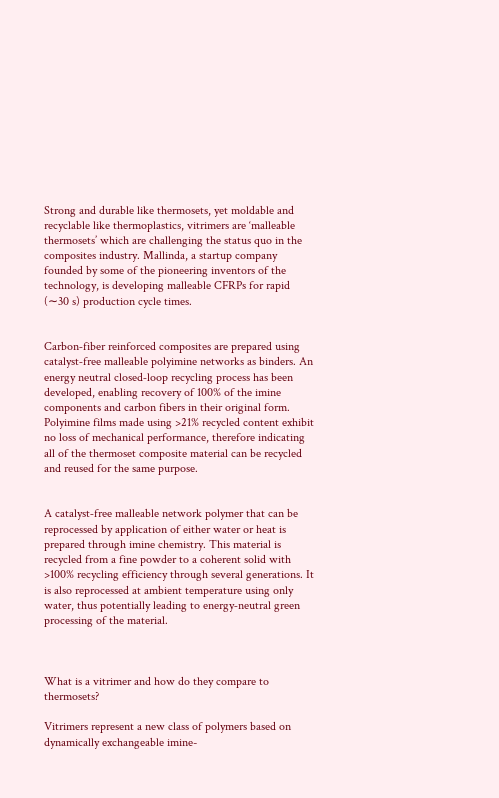Strong and durable like thermosets, yet moldable and recyclable like thermoplastics, vitrimers are ‘malleable thermosets’ which are challenging the status quo in the composites industry. Mallinda, a startup company founded by some of the pioneering inventors of the technology, is developing malleable CFRPs for rapid (∼30 s) production cycle times.


Carbon‐fiber reinforced composites are prepared using catalyst‐free malleable polyimine networks as binders. An energy neutral closed‐loop recycling process has been developed, enabling recovery of 100% of the imine components and carbon fibers in their original form. Polyimine films made using >21% recycled content exhibit no loss of mechanical performance, therefore indicating all of the thermoset composite material can be recycled and reused for the same purpose.


A catalyst‐free malleable network polymer that can be reprocessed by application of either water or heat is prepared through imine chemistry. This material is recycled from a fine powder to a coherent solid with >100% recycling efficiency through several generations. It is also reprocessed at ambient temperature using only water, thus potentially leading to energy‐neutral green processing of the material.



What is a vitrimer and how do they compare to thermosets?

Vitrimers represent a new class of polymers based on dynamically exchangeable imine-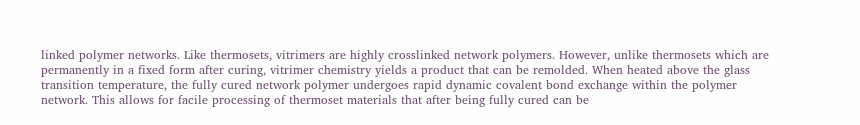linked polymer networks. Like thermosets, vitrimers are highly crosslinked network polymers. However, unlike thermosets which are permanently in a fixed form after curing, vitrimer chemistry yields a product that can be remolded. When heated above the glass transition temperature, the fully cured network polymer undergoes rapid dynamic covalent bond exchange within the polymer network. This allows for facile processing of thermoset materials that after being fully cured can be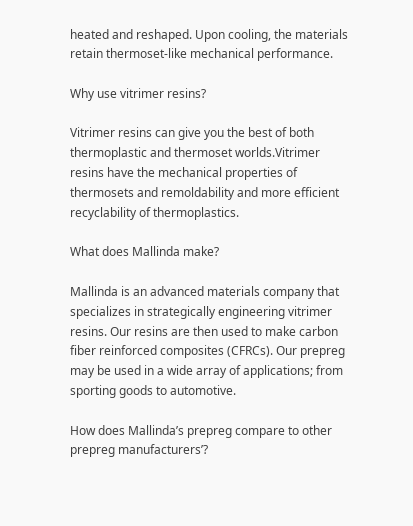heated and reshaped. Upon cooling, the materials retain thermoset-like mechanical performance.

Why use vitrimer resins?

Vitrimer resins can give you the best of both thermoplastic and thermoset worlds.Vitrimer resins have the mechanical properties of thermosets and remoldability and more efficient recyclability of thermoplastics.

What does Mallinda make?

Mallinda is an advanced materials company that specializes in strategically engineering vitrimer resins. Our resins are then used to make carbon fiber reinforced composites (CFRCs). Our prepreg may be used in a wide array of applications; from sporting goods to automotive.

How does Mallinda’s prepreg compare to other prepreg manufacturers’?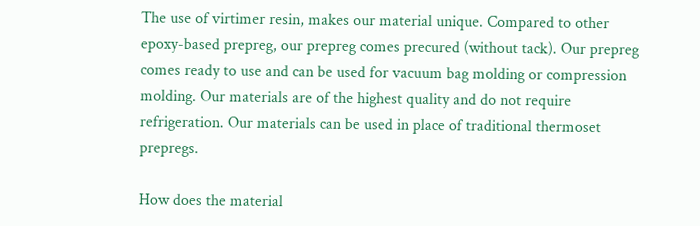The use of virtimer resin, makes our material unique. Compared to other epoxy-based prepreg, our prepreg comes precured (without tack). Our prepreg comes ready to use and can be used for vacuum bag molding or compression molding. Our materials are of the highest quality and do not require refrigeration. Our materials can be used in place of traditional thermoset prepregs.

How does the material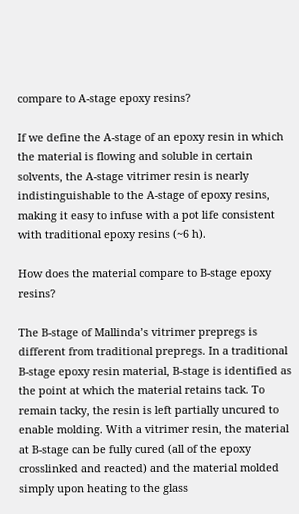compare to A-stage epoxy resins?

If we define the A-stage of an epoxy resin in which the material is flowing and soluble in certain solvents, the A-stage vitrimer resin is nearly indistinguishable to the A-stage of epoxy resins, making it easy to infuse with a pot life consistent with traditional epoxy resins (~6 h).

How does the material compare to B-stage epoxy resins?

The B-stage of Mallinda’s vitrimer prepregs is different from traditional prepregs. In a traditional B-stage epoxy resin material, B-stage is identified as the point at which the material retains tack. To remain tacky, the resin is left partially uncured to enable molding. With a vitrimer resin, the material at B-stage can be fully cured (all of the epoxy crosslinked and reacted) and the material molded simply upon heating to the glass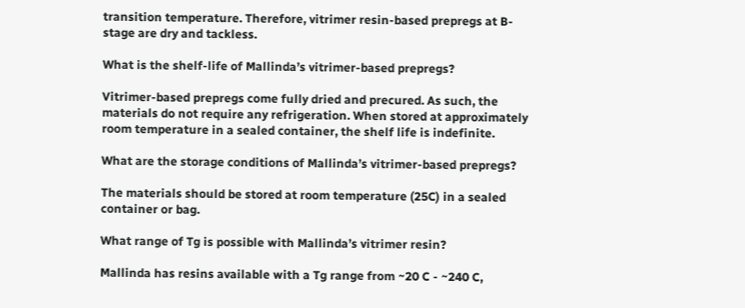transition temperature. Therefore, vitrimer resin-based prepregs at B-stage are dry and tackless.

What is the shelf-life of Mallinda’s vitrimer-based prepregs?

Vitrimer-based prepregs come fully dried and precured. As such, the materials do not require any refrigeration. When stored at approximately room temperature in a sealed container, the shelf life is indefinite.

What are the storage conditions of Mallinda’s vitrimer-based prepregs?

The materials should be stored at room temperature (25C) in a sealed container or bag.

What range of Tg is possible with Mallinda’s vitrimer resin?

Mallinda has resins available with a Tg range from ~20 C - ~240 C,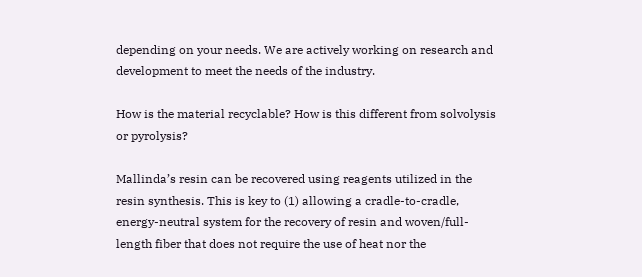depending on your needs. We are actively working on research and development to meet the needs of the industry.

How is the material recyclable? How is this different from solvolysis or pyrolysis?

Mallinda’s resin can be recovered using reagents utilized in the resin synthesis. This is key to (1) allowing a cradle-to-cradle, energy-neutral system for the recovery of resin and woven/full-length fiber that does not require the use of heat nor the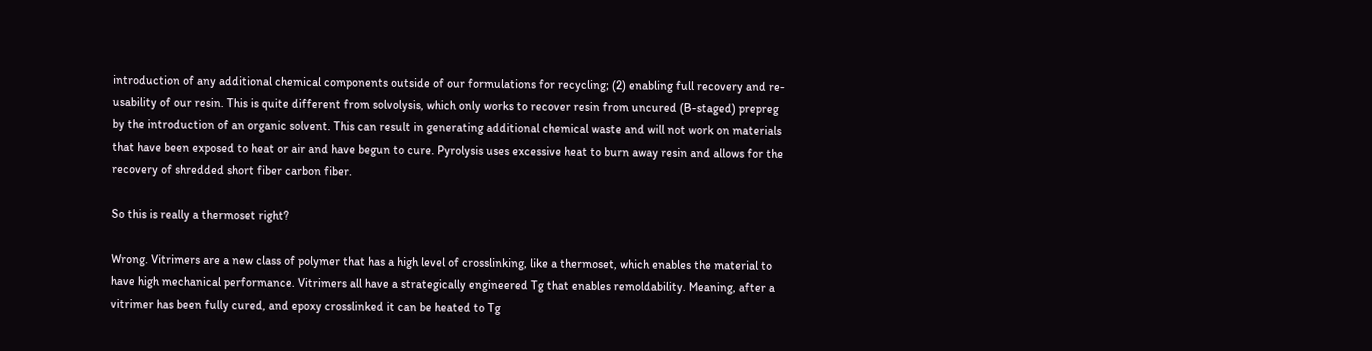introduction of any additional chemical components outside of our formulations for recycling; (2) enabling full recovery and re-usability of our resin. This is quite different from solvolysis, which only works to recover resin from uncured (B-staged) prepreg by the introduction of an organic solvent. This can result in generating additional chemical waste and will not work on materials that have been exposed to heat or air and have begun to cure. Pyrolysis uses excessive heat to burn away resin and allows for the recovery of shredded short fiber carbon fiber.

So this is really a thermoset right?

Wrong. Vitrimers are a new class of polymer that has a high level of crosslinking, like a thermoset, which enables the material to have high mechanical performance. Vitrimers all have a strategically engineered Tg that enables remoldability. Meaning, after a vitrimer has been fully cured, and epoxy crosslinked it can be heated to Tg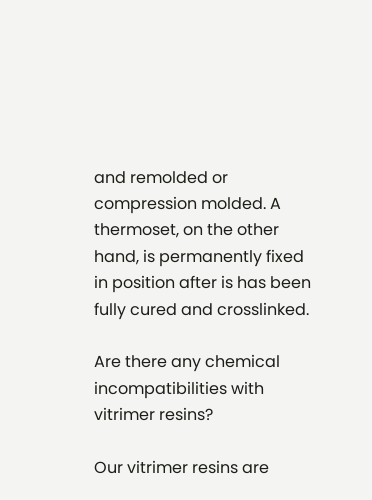and remolded or compression molded. A thermoset, on the other hand, is permanently fixed in position after is has been fully cured and crosslinked.

Are there any chemical incompatibilities with vitrimer resins?

Our vitrimer resins are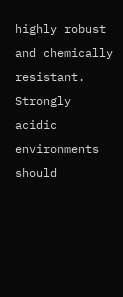highly robust and chemically resistant. Strongly acidic environments should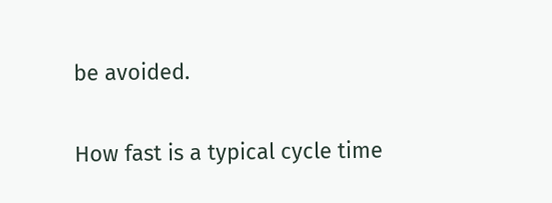be avoided.

How fast is a typical cycle time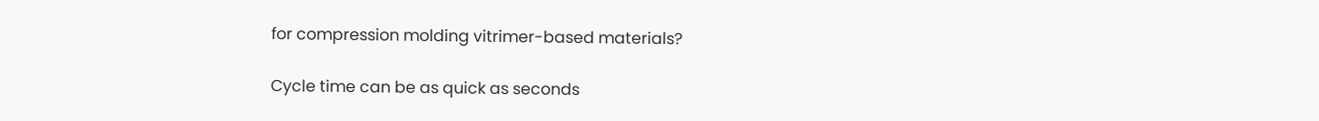for compression molding vitrimer-based materials?

Cycle time can be as quick as seconds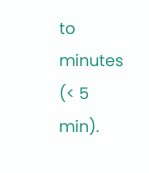to minutes (< 5 min).